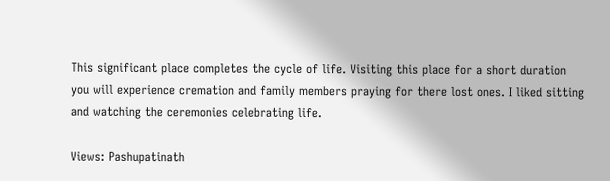This significant place completes the cycle of life. Visiting this place for a short duration you will experience cremation and family members praying for there lost ones. I liked sitting and watching the ceremonies celebrating life.

Views: Pashupatinath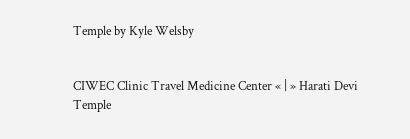Temple by Kyle Welsby


CIWEC Clinic Travel Medicine Center « | » Harati Devi Temple